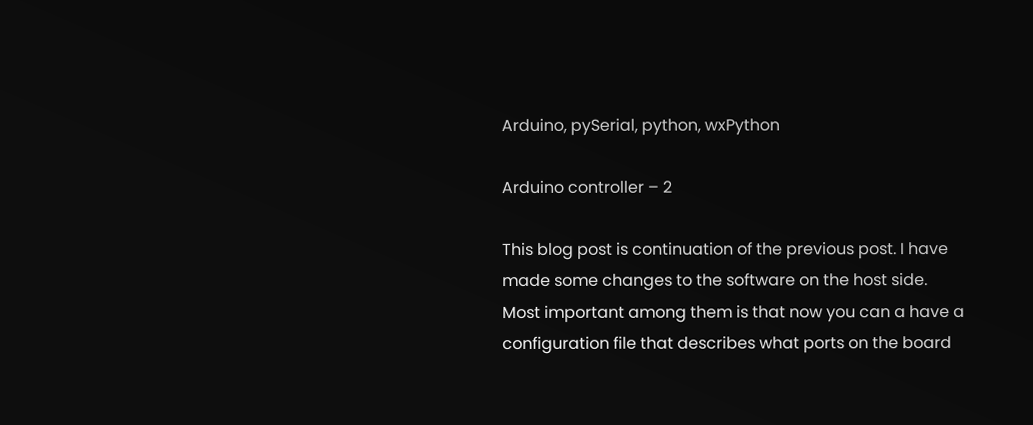Arduino, pySerial, python, wxPython

Arduino controller – 2

This blog post is continuation of the previous post. I have made some changes to the software on the host side. Most important among them is that now you can a have a configuration file that describes what ports on the board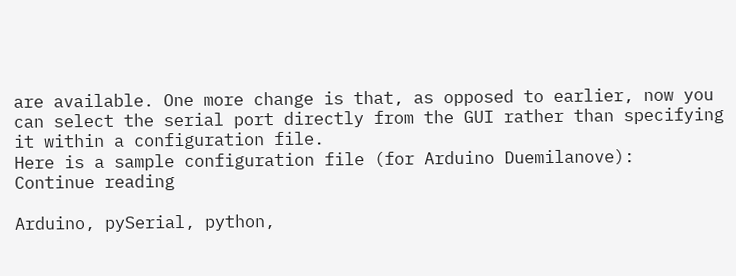are available. One more change is that, as opposed to earlier, now you can select the serial port directly from the GUI rather than specifying it within a configuration file.
Here is a sample configuration file (for Arduino Duemilanove):
Continue reading

Arduino, pySerial, python,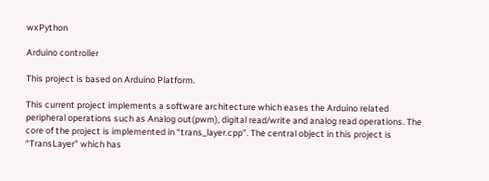wxPython

Arduino controller

This project is based on Arduino Platform.

This current project implements a software architecture which eases the Arduino related peripheral operations such as Analog out(pwm), digital read/write and analog read operations. The core of the project is implemented in “trans_layer.cpp”. The central object in this project is “TransLayer” which has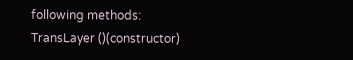following methods:
TransLayer ()(constructor)